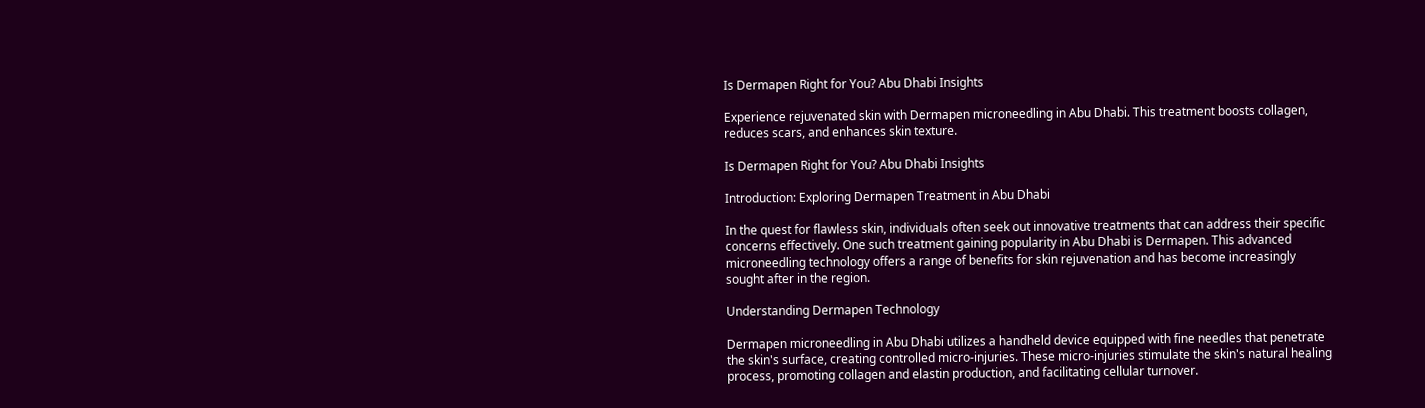Is Dermapen Right for You? Abu Dhabi Insights

Experience rejuvenated skin with Dermapen microneedling in Abu Dhabi. This treatment boosts collagen, reduces scars, and enhances skin texture.

Is Dermapen Right for You? Abu Dhabi Insights

Introduction: Exploring Dermapen Treatment in Abu Dhabi

In the quest for flawless skin, individuals often seek out innovative treatments that can address their specific concerns effectively. One such treatment gaining popularity in Abu Dhabi is Dermapen. This advanced microneedling technology offers a range of benefits for skin rejuvenation and has become increasingly sought after in the region.

Understanding Dermapen Technology

Dermapen microneedling in Abu Dhabi utilizes a handheld device equipped with fine needles that penetrate the skin's surface, creating controlled micro-injuries. These micro-injuries stimulate the skin's natural healing process, promoting collagen and elastin production, and facilitating cellular turnover.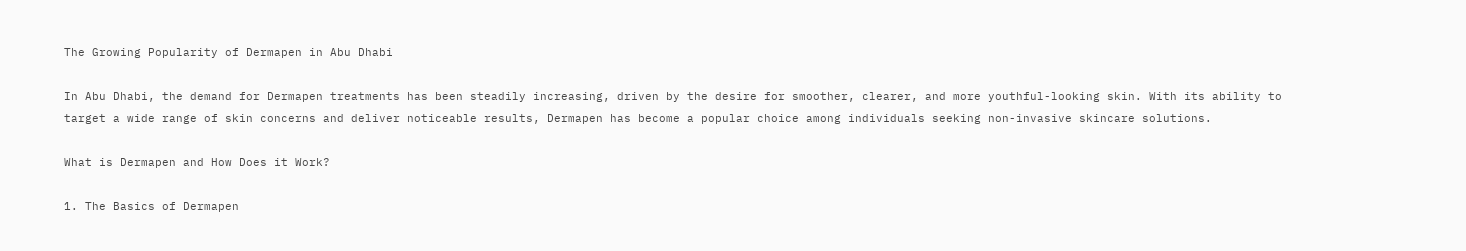The Growing Popularity of Dermapen in Abu Dhabi

In Abu Dhabi, the demand for Dermapen treatments has been steadily increasing, driven by the desire for smoother, clearer, and more youthful-looking skin. With its ability to target a wide range of skin concerns and deliver noticeable results, Dermapen has become a popular choice among individuals seeking non-invasive skincare solutions.

What is Dermapen and How Does it Work?

1. The Basics of Dermapen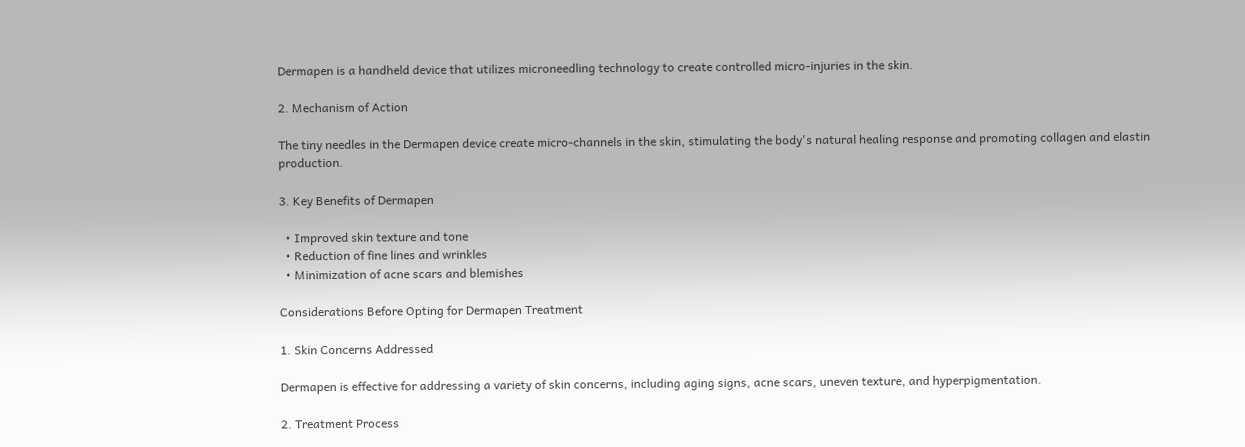Dermapen is a handheld device that utilizes microneedling technology to create controlled micro-injuries in the skin.

2. Mechanism of Action

The tiny needles in the Dermapen device create micro-channels in the skin, stimulating the body's natural healing response and promoting collagen and elastin production.

3. Key Benefits of Dermapen

  • Improved skin texture and tone
  • Reduction of fine lines and wrinkles
  • Minimization of acne scars and blemishes

Considerations Before Opting for Dermapen Treatment

1. Skin Concerns Addressed

Dermapen is effective for addressing a variety of skin concerns, including aging signs, acne scars, uneven texture, and hyperpigmentation.

2. Treatment Process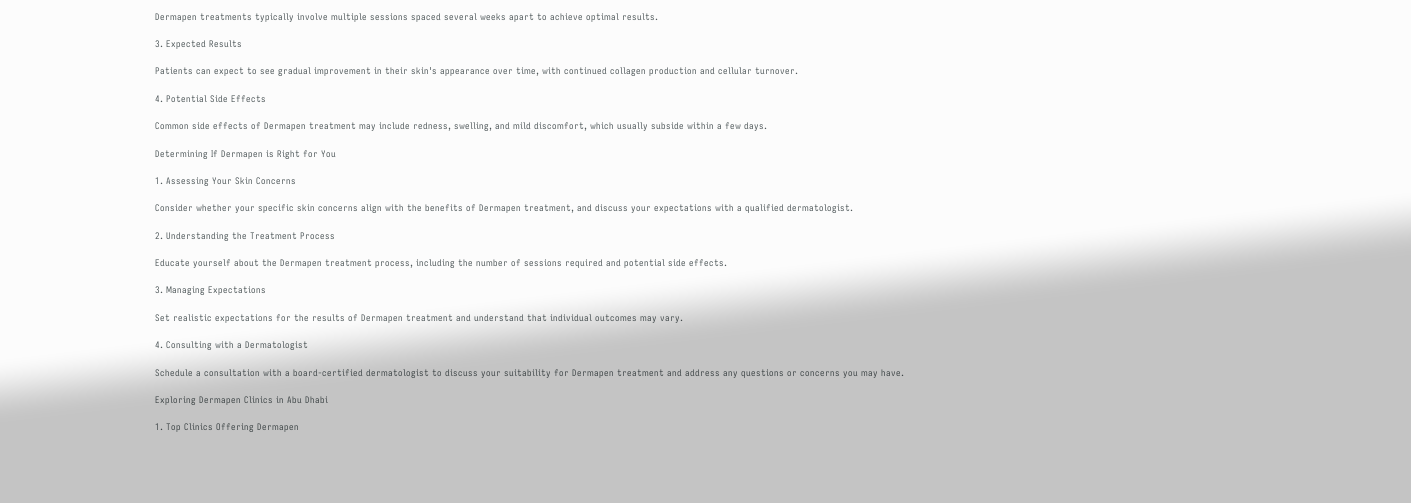Dermapen treatments typically involve multiple sessions spaced several weeks apart to achieve optimal results.

3. Expected Results

Patients can expect to see gradual improvement in their skin's appearance over time, with continued collagen production and cellular turnover.

4. Potential Side Effects

Common side effects of Dermapen treatment may include redness, swelling, and mild discomfort, which usually subside within a few days.

Determining If Dermapen is Right for You

1. Assessing Your Skin Concerns

Consider whether your specific skin concerns align with the benefits of Dermapen treatment, and discuss your expectations with a qualified dermatologist.

2. Understanding the Treatment Process

Educate yourself about the Dermapen treatment process, including the number of sessions required and potential side effects.

3. Managing Expectations

Set realistic expectations for the results of Dermapen treatment and understand that individual outcomes may vary.

4. Consulting with a Dermatologist

Schedule a consultation with a board-certified dermatologist to discuss your suitability for Dermapen treatment and address any questions or concerns you may have.

Exploring Dermapen Clinics in Abu Dhabi

1. Top Clinics Offering Dermapen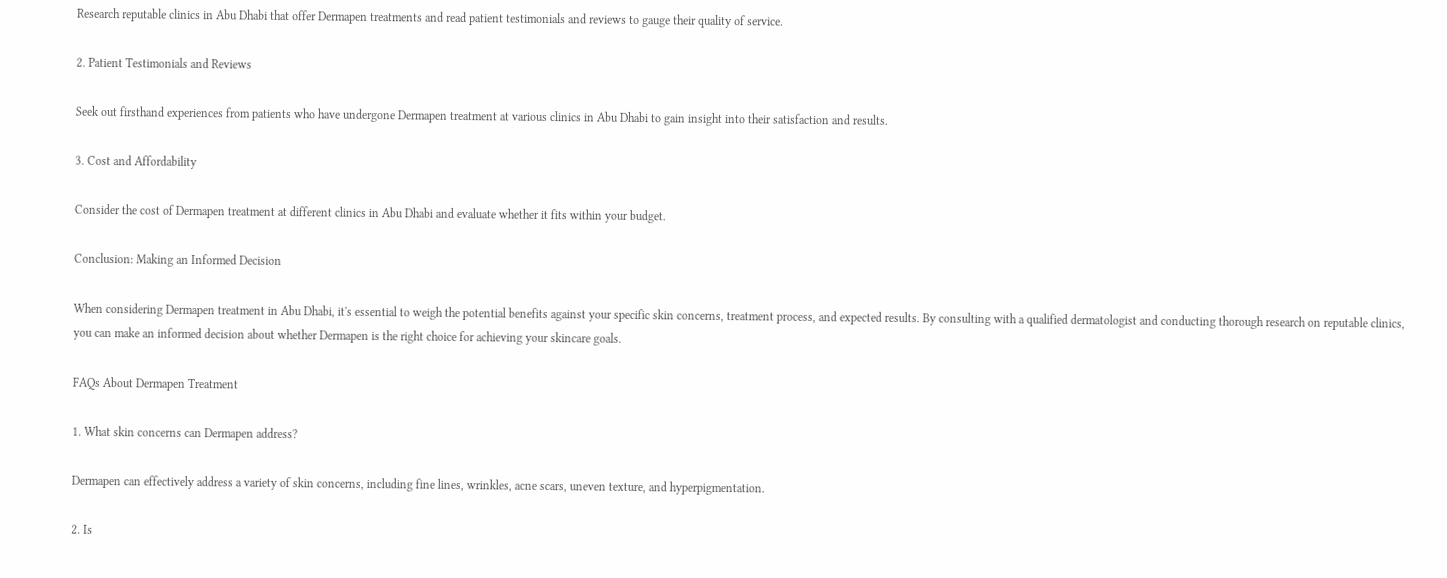Research reputable clinics in Abu Dhabi that offer Dermapen treatments and read patient testimonials and reviews to gauge their quality of service.

2. Patient Testimonials and Reviews

Seek out firsthand experiences from patients who have undergone Dermapen treatment at various clinics in Abu Dhabi to gain insight into their satisfaction and results.

3. Cost and Affordability

Consider the cost of Dermapen treatment at different clinics in Abu Dhabi and evaluate whether it fits within your budget.

Conclusion: Making an Informed Decision

When considering Dermapen treatment in Abu Dhabi, it's essential to weigh the potential benefits against your specific skin concerns, treatment process, and expected results. By consulting with a qualified dermatologist and conducting thorough research on reputable clinics, you can make an informed decision about whether Dermapen is the right choice for achieving your skincare goals.

FAQs About Dermapen Treatment

1. What skin concerns can Dermapen address?

Dermapen can effectively address a variety of skin concerns, including fine lines, wrinkles, acne scars, uneven texture, and hyperpigmentation.

2. Is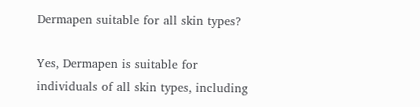Dermapen suitable for all skin types?

Yes, Dermapen is suitable for individuals of all skin types, including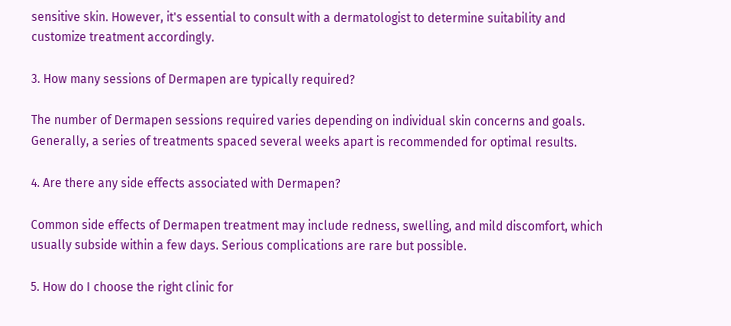sensitive skin. However, it's essential to consult with a dermatologist to determine suitability and customize treatment accordingly.

3. How many sessions of Dermapen are typically required?

The number of Dermapen sessions required varies depending on individual skin concerns and goals. Generally, a series of treatments spaced several weeks apart is recommended for optimal results.

4. Are there any side effects associated with Dermapen?

Common side effects of Dermapen treatment may include redness, swelling, and mild discomfort, which usually subside within a few days. Serious complications are rare but possible.

5. How do I choose the right clinic for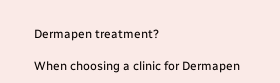Dermapen treatment?

When choosing a clinic for Dermapen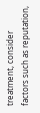treatment, consider factors such as reputation,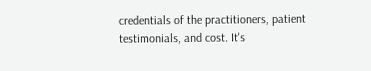credentials of the practitioners, patient testimonials, and cost. It's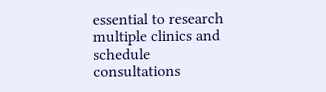essential to research multiple clinics and schedule consultations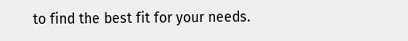to find the best fit for your needs.